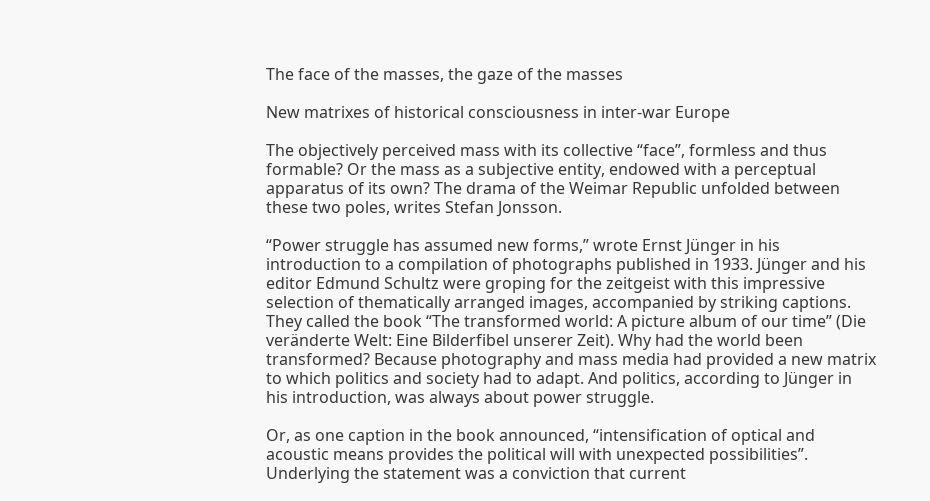The face of the masses, the gaze of the masses

New matrixes of historical consciousness in inter-war Europe

The objectively perceived mass with its collective “face”, formless and thus formable? Or the mass as a subjective entity, endowed with a perceptual apparatus of its own? The drama of the Weimar Republic unfolded between these two poles, writes Stefan Jonsson.

“Power struggle has assumed new forms,” wrote Ernst Jünger in his introduction to a compilation of photographs published in 1933. Jünger and his editor Edmund Schultz were groping for the zeitgeist with this impressive selection of thematically arranged images, accompanied by striking captions. They called the book “The transformed world: A picture album of our time” (Die veränderte Welt: Eine Bilderfibel unserer Zeit). Why had the world been transformed? Because photography and mass media had provided a new matrix to which politics and society had to adapt. And politics, according to Jünger in his introduction, was always about power struggle.

Or, as one caption in the book announced, “intensification of optical and acoustic means provides the political will with unexpected possibilities”. Underlying the statement was a conviction that current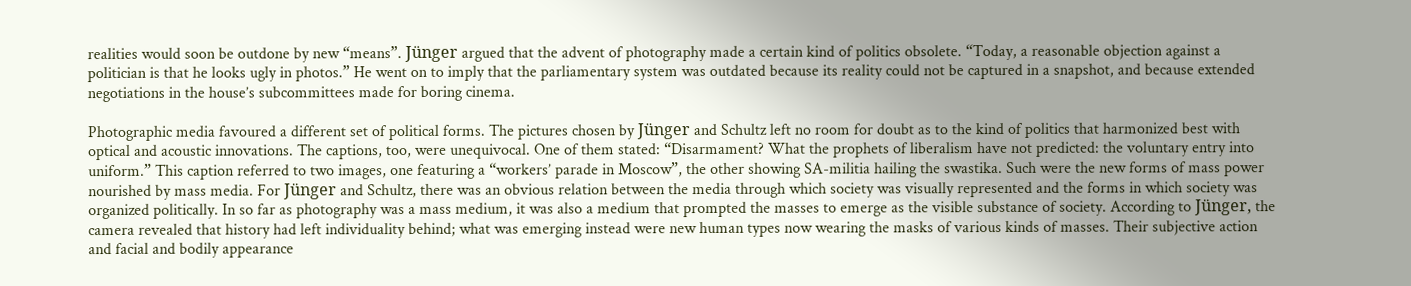realities would soon be outdone by new “means”. Jünger argued that the advent of photography made a certain kind of politics obsolete. “Today, a reasonable objection against a politician is that he looks ugly in photos.” He went on to imply that the parliamentary system was outdated because its reality could not be captured in a snapshot, and because extended negotiations in the house’s subcommittees made for boring cinema.

Photographic media favoured a different set of political forms. The pictures chosen by Jünger and Schultz left no room for doubt as to the kind of politics that harmonized best with optical and acoustic innovations. The captions, too, were unequivocal. One of them stated: “Disarmament? What the prophets of liberalism have not predicted: the voluntary entry into uniform.” This caption referred to two images, one featuring a “workers’ parade in Moscow”, the other showing SA-militia hailing the swastika. Such were the new forms of mass power nourished by mass media. For Jünger and Schultz, there was an obvious relation between the media through which society was visually represented and the forms in which society was organized politically. In so far as photography was a mass medium, it was also a medium that prompted the masses to emerge as the visible substance of society. According to Jünger, the camera revealed that history had left individuality behind; what was emerging instead were new human types now wearing the masks of various kinds of masses. Their subjective action and facial and bodily appearance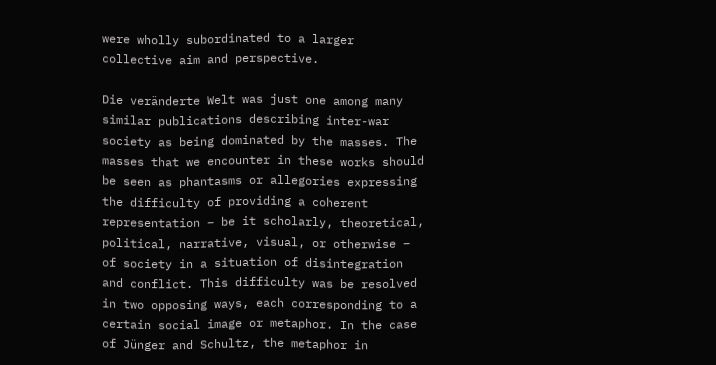were wholly subordinated to a larger collective aim and perspective.

Die veränderte Welt was just one among many similar publications describing inter-war society as being dominated by the masses. The masses that we encounter in these works should be seen as phantasms or allegories expressing the difficulty of providing a coherent representation – be it scholarly, theoretical, political, narrative, visual, or otherwise – of society in a situation of disintegration and conflict. This difficulty was be resolved in two opposing ways, each corresponding to a certain social image or metaphor. In the case of Jünger and Schultz, the metaphor in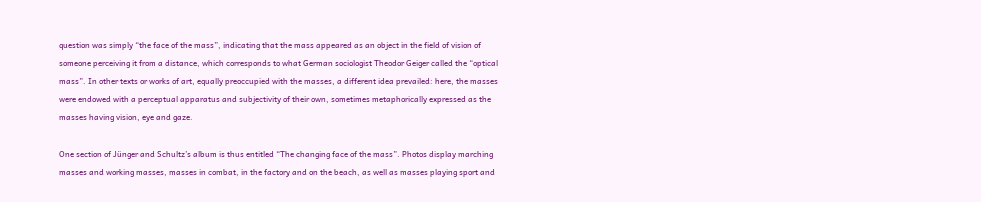question was simply “the face of the mass”, indicating that the mass appeared as an object in the field of vision of someone perceiving it from a distance, which corresponds to what German sociologist Theodor Geiger called the “optical mass”. In other texts or works of art, equally preoccupied with the masses, a different idea prevailed: here, the masses were endowed with a perceptual apparatus and subjectivity of their own, sometimes metaphorically expressed as the masses having vision, eye and gaze.

One section of Jünger and Schultz’s album is thus entitled “The changing face of the mass”. Photos display marching masses and working masses, masses in combat, in the factory and on the beach, as well as masses playing sport and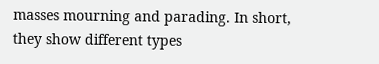masses mourning and parading. In short, they show different types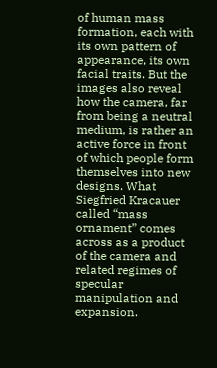of human mass formation, each with its own pattern of appearance, its own facial traits. But the images also reveal how the camera, far from being a neutral medium, is rather an active force in front of which people form themselves into new designs. What Siegfried Kracauer called “mass ornament” comes across as a product of the camera and related regimes of specular manipulation and expansion.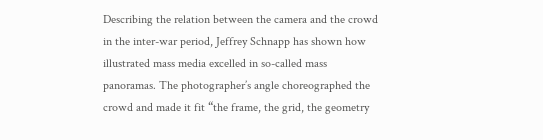Describing the relation between the camera and the crowd in the inter-war period, Jeffrey Schnapp has shown how illustrated mass media excelled in so-called mass panoramas. The photographer’s angle choreographed the crowd and made it fit “the frame, the grid, the geometry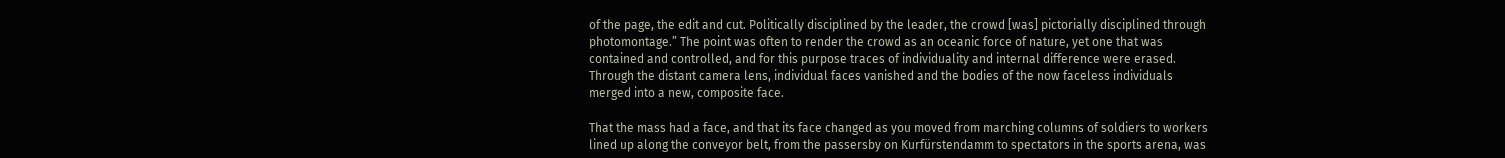of the page, the edit and cut. Politically disciplined by the leader, the crowd [was] pictorially disciplined through photomontage.” The point was often to render the crowd as an oceanic force of nature, yet one that was contained and controlled, and for this purpose traces of individuality and internal difference were erased. Through the distant camera lens, individual faces vanished and the bodies of the now faceless individuals merged into a new, composite face.

That the mass had a face, and that its face changed as you moved from marching columns of soldiers to workers lined up along the conveyor belt, from the passersby on Kurfürstendamm to spectators in the sports arena, was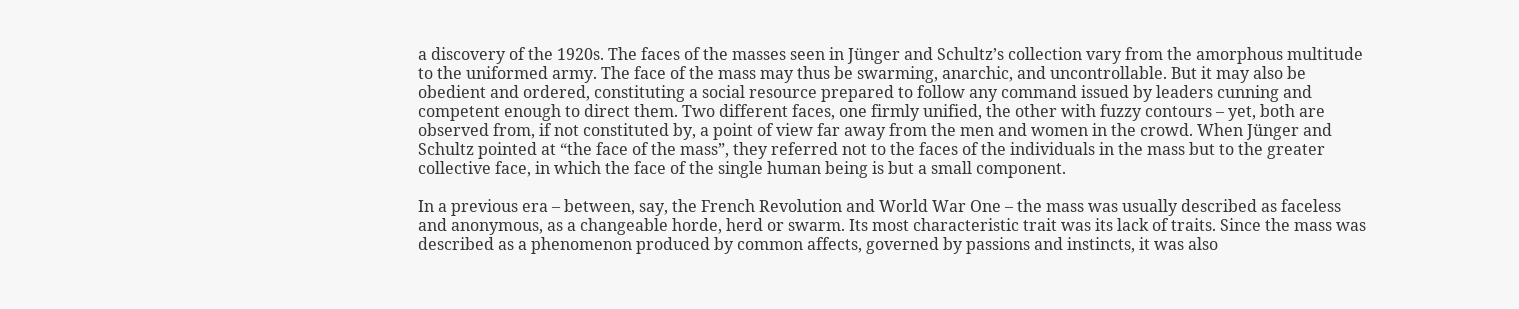a discovery of the 1920s. The faces of the masses seen in Jünger and Schultz’s collection vary from the amorphous multitude to the uniformed army. The face of the mass may thus be swarming, anarchic, and uncontrollable. But it may also be obedient and ordered, constituting a social resource prepared to follow any command issued by leaders cunning and competent enough to direct them. Two different faces, one firmly unified, the other with fuzzy contours – yet, both are observed from, if not constituted by, a point of view far away from the men and women in the crowd. When Jünger and Schultz pointed at “the face of the mass”, they referred not to the faces of the individuals in the mass but to the greater collective face, in which the face of the single human being is but a small component.

In a previous era – between, say, the French Revolution and World War One – the mass was usually described as faceless and anonymous, as a changeable horde, herd or swarm. Its most characteristic trait was its lack of traits. Since the mass was described as a phenomenon produced by common affects, governed by passions and instincts, it was also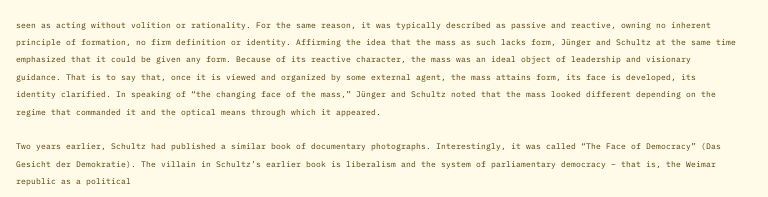seen as acting without volition or rationality. For the same reason, it was typically described as passive and reactive, owning no inherent principle of formation, no firm definition or identity. Affirming the idea that the mass as such lacks form, Jünger and Schultz at the same time emphasized that it could be given any form. Because of its reactive character, the mass was an ideal object of leadership and visionary guidance. That is to say that, once it is viewed and organized by some external agent, the mass attains form, its face is developed, its identity clarified. In speaking of “the changing face of the mass,” Jünger and Schultz noted that the mass looked different depending on the regime that commanded it and the optical means through which it appeared.

Two years earlier, Schultz had published a similar book of documentary photographs. Interestingly, it was called “The Face of Democracy” (Das Gesicht der Demokratie). The villain in Schultz’s earlier book is liberalism and the system of parliamentary democracy – that is, the Weimar republic as a political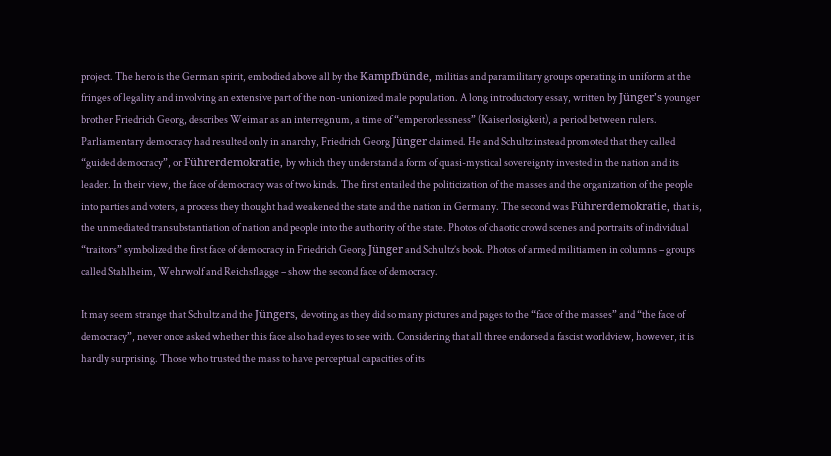project. The hero is the German spirit, embodied above all by the Kampfbünde, militias and paramilitary groups operating in uniform at the fringes of legality and involving an extensive part of the non-unionized male population. A long introductory essay, written by Jünger’s younger brother Friedrich Georg, describes Weimar as an interregnum, a time of “emperorlessness” (Kaiserlosigkeit), a period between rulers. Parliamentary democracy had resulted only in anarchy, Friedrich Georg Jünger claimed. He and Schultz instead promoted that they called “guided democracy”, or Führerdemokratie, by which they understand a form of quasi-mystical sovereignty invested in the nation and its leader. In their view, the face of democracy was of two kinds. The first entailed the politicization of the masses and the organization of the people into parties and voters, a process they thought had weakened the state and the nation in Germany. The second was Führerdemokratie, that is, the unmediated transubstantiation of nation and people into the authority of the state. Photos of chaotic crowd scenes and portraits of individual “traitors” symbolized the first face of democracy in Friedrich Georg Jünger and Schultz’s book. Photos of armed militiamen in columns – groups called Stahlheim, Wehrwolf and Reichsflagge – show the second face of democracy.

It may seem strange that Schultz and the Jüngers, devoting as they did so many pictures and pages to the “face of the masses” and “the face of democracy”, never once asked whether this face also had eyes to see with. Considering that all three endorsed a fascist worldview, however, it is hardly surprising. Those who trusted the mass to have perceptual capacities of its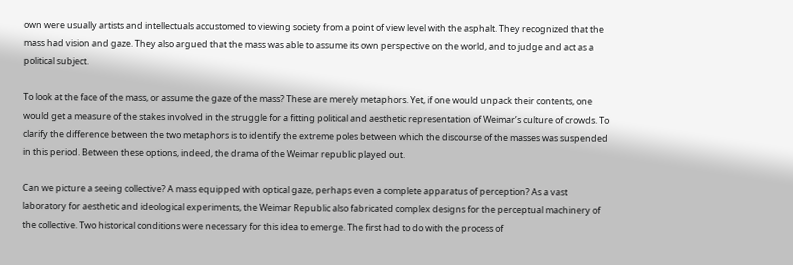own were usually artists and intellectuals accustomed to viewing society from a point of view level with the asphalt. They recognized that the mass had vision and gaze. They also argued that the mass was able to assume its own perspective on the world, and to judge and act as a political subject.

To look at the face of the mass, or assume the gaze of the mass? These are merely metaphors. Yet, if one would unpack their contents, one would get a measure of the stakes involved in the struggle for a fitting political and aesthetic representation of Weimar’s culture of crowds. To clarify the difference between the two metaphors is to identify the extreme poles between which the discourse of the masses was suspended in this period. Between these options, indeed, the drama of the Weimar republic played out.

Can we picture a seeing collective? A mass equipped with optical gaze, perhaps even a complete apparatus of perception? As a vast laboratory for aesthetic and ideological experiments, the Weimar Republic also fabricated complex designs for the perceptual machinery of the collective. Two historical conditions were necessary for this idea to emerge. The first had to do with the process of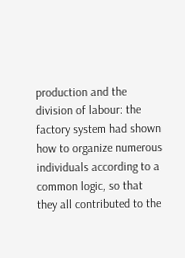production and the division of labour: the factory system had shown how to organize numerous individuals according to a common logic, so that they all contributed to the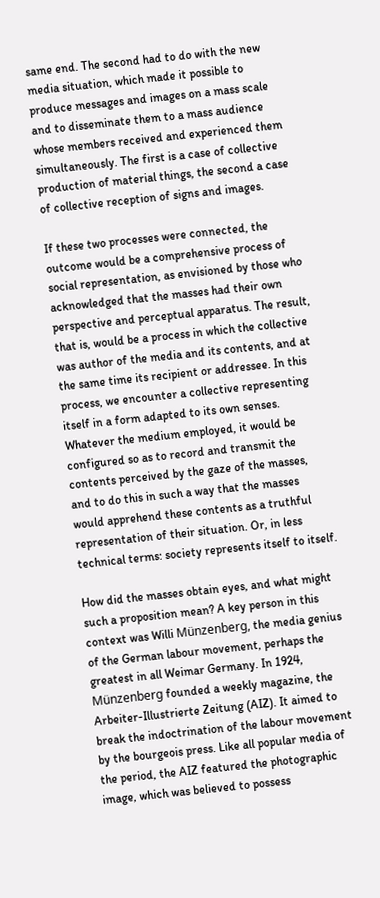same end. The second had to do with the new media situation, which made it possible to produce messages and images on a mass scale and to disseminate them to a mass audience whose members received and experienced them simultaneously. The first is a case of collective production of material things, the second a case of collective reception of signs and images.

If these two processes were connected, the outcome would be a comprehensive process of social representation, as envisioned by those who acknowledged that the masses had their own perspective and perceptual apparatus. The result, that is, would be a process in which the collective was author of the media and its contents, and at the same time its recipient or addressee. In this process, we encounter a collective representing itself in a form adapted to its own senses. Whatever the medium employed, it would be configured so as to record and transmit the contents perceived by the gaze of the masses, and to do this in such a way that the masses would apprehend these contents as a truthful representation of their situation. Or, in less technical terms: society represents itself to itself.

How did the masses obtain eyes, and what might such a proposition mean? A key person in this context was Willi Münzenberg, the media genius of the German labour movement, perhaps the greatest in all Weimar Germany. In 1924, Münzenberg founded a weekly magazine, the Arbeiter-Illustrierte Zeitung (AIZ). It aimed to break the indoctrination of the labour movement by the bourgeois press. Like all popular media of the period, the AIZ featured the photographic image, which was believed to possess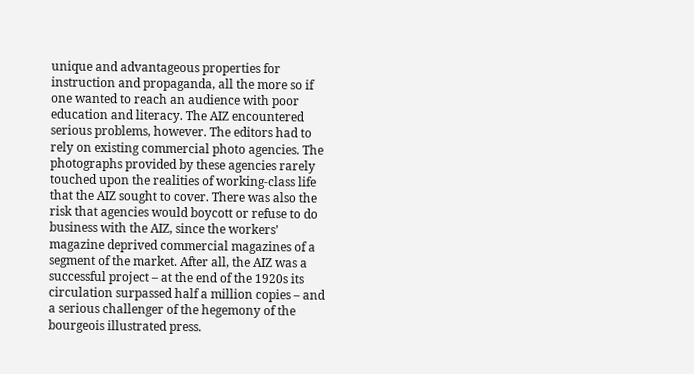unique and advantageous properties for instruction and propaganda, all the more so if one wanted to reach an audience with poor education and literacy. The AIZ encountered serious problems, however. The editors had to rely on existing commercial photo agencies. The photographs provided by these agencies rarely touched upon the realities of working-class life that the AIZ sought to cover. There was also the risk that agencies would boycott or refuse to do business with the AIZ, since the workers’ magazine deprived commercial magazines of a segment of the market. After all, the AIZ was a successful project – at the end of the 1920s its circulation surpassed half a million copies – and a serious challenger of the hegemony of the bourgeois illustrated press.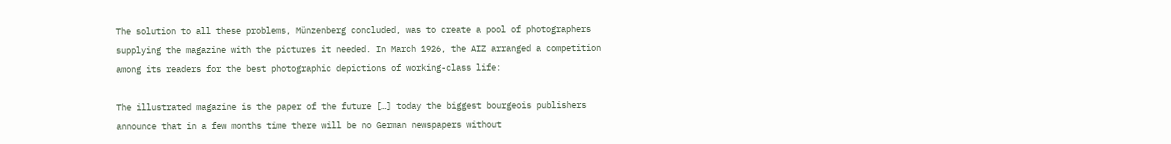The solution to all these problems, Münzenberg concluded, was to create a pool of photographers supplying the magazine with the pictures it needed. In March 1926, the AIZ arranged a competition among its readers for the best photographic depictions of working-class life:

The illustrated magazine is the paper of the future […] today the biggest bourgeois publishers announce that in a few months time there will be no German newspapers without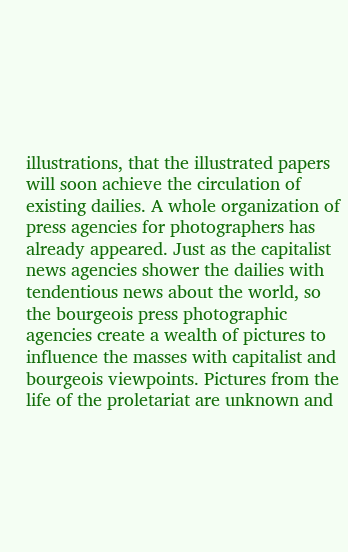illustrations, that the illustrated papers will soon achieve the circulation of existing dailies. A whole organization of press agencies for photographers has already appeared. Just as the capitalist news agencies shower the dailies with tendentious news about the world, so the bourgeois press photographic agencies create a wealth of pictures to influence the masses with capitalist and bourgeois viewpoints. Pictures from the life of the proletariat are unknown and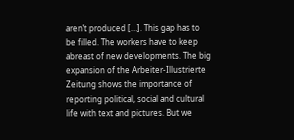aren’t produced […]. This gap has to be filled. The workers have to keep abreast of new developments. The big expansion of the Arbeiter-Illustrierte Zeitung shows the importance of reporting political, social and cultural life with text and pictures. But we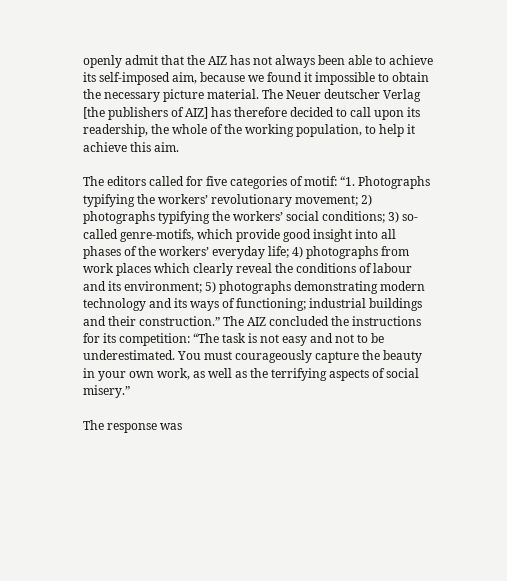openly admit that the AIZ has not always been able to achieve its self-imposed aim, because we found it impossible to obtain the necessary picture material. The Neuer deutscher Verlag [the publishers of AIZ] has therefore decided to call upon its readership, the whole of the working population, to help it achieve this aim.

The editors called for five categories of motif: “1. Photographs typifying the workers’ revolutionary movement; 2) photographs typifying the workers’ social conditions; 3) so-called genre-motifs, which provide good insight into all phases of the workers’ everyday life; 4) photographs from work places which clearly reveal the conditions of labour and its environment; 5) photographs demonstrating modern technology and its ways of functioning; industrial buildings and their construction.” The AIZ concluded the instructions for its competition: “The task is not easy and not to be underestimated. You must courageously capture the beauty in your own work, as well as the terrifying aspects of social misery.”

The response was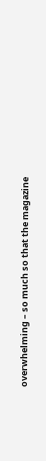overwhelming – so much so that the magazine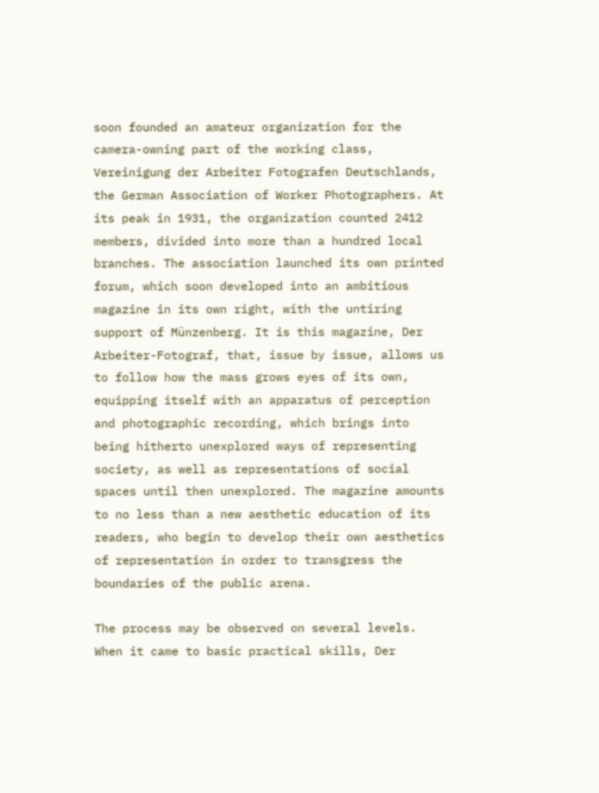soon founded an amateur organization for the camera-owning part of the working class, Vereinigung der Arbeiter Fotografen Deutschlands, the German Association of Worker Photographers. At its peak in 1931, the organization counted 2412 members, divided into more than a hundred local branches. The association launched its own printed forum, which soon developed into an ambitious magazine in its own right, with the untiring support of Münzenberg. It is this magazine, Der Arbeiter-Fotograf, that, issue by issue, allows us to follow how the mass grows eyes of its own, equipping itself with an apparatus of perception and photographic recording, which brings into being hitherto unexplored ways of representing society, as well as representations of social spaces until then unexplored. The magazine amounts to no less than a new aesthetic education of its readers, who begin to develop their own aesthetics of representation in order to transgress the boundaries of the public arena.

The process may be observed on several levels. When it came to basic practical skills, Der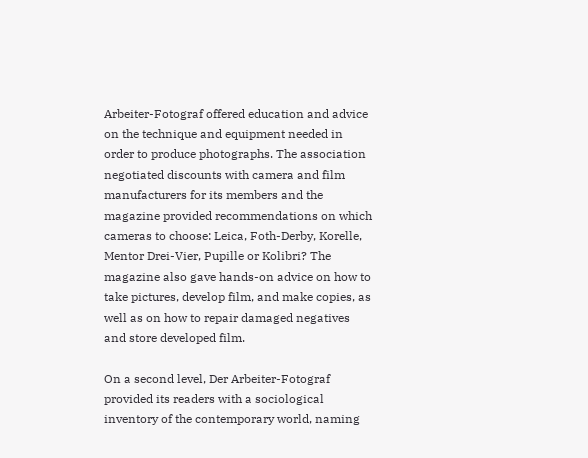Arbeiter-Fotograf offered education and advice on the technique and equipment needed in order to produce photographs. The association negotiated discounts with camera and film manufacturers for its members and the magazine provided recommendations on which cameras to choose: Leica, Foth-Derby, Korelle, Mentor Drei-Vier, Pupille or Kolibri? The magazine also gave hands-on advice on how to take pictures, develop film, and make copies, as well as on how to repair damaged negatives and store developed film.

On a second level, Der Arbeiter-Fotograf provided its readers with a sociological inventory of the contemporary world, naming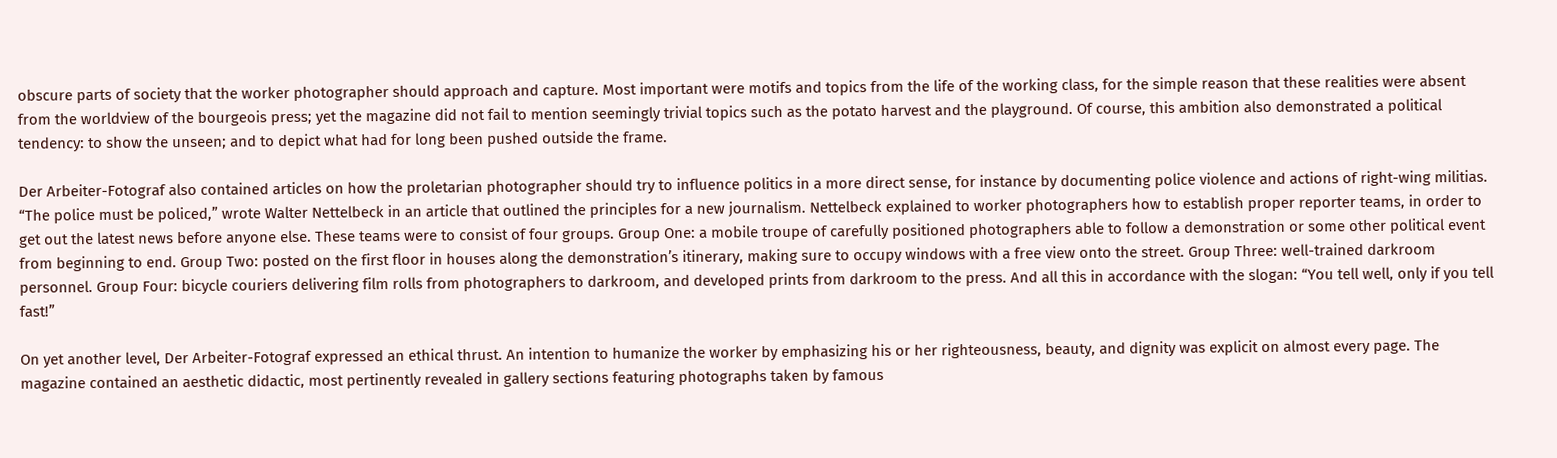obscure parts of society that the worker photographer should approach and capture. Most important were motifs and topics from the life of the working class, for the simple reason that these realities were absent from the worldview of the bourgeois press; yet the magazine did not fail to mention seemingly trivial topics such as the potato harvest and the playground. Of course, this ambition also demonstrated a political tendency: to show the unseen; and to depict what had for long been pushed outside the frame.

Der Arbeiter-Fotograf also contained articles on how the proletarian photographer should try to influence politics in a more direct sense, for instance by documenting police violence and actions of right-wing militias. “The police must be policed,” wrote Walter Nettelbeck in an article that outlined the principles for a new journalism. Nettelbeck explained to worker photographers how to establish proper reporter teams, in order to get out the latest news before anyone else. These teams were to consist of four groups. Group One: a mobile troupe of carefully positioned photographers able to follow a demonstration or some other political event from beginning to end. Group Two: posted on the first floor in houses along the demonstration’s itinerary, making sure to occupy windows with a free view onto the street. Group Three: well-trained darkroom personnel. Group Four: bicycle couriers delivering film rolls from photographers to darkroom, and developed prints from darkroom to the press. And all this in accordance with the slogan: “You tell well, only if you tell fast!”

On yet another level, Der Arbeiter-Fotograf expressed an ethical thrust. An intention to humanize the worker by emphasizing his or her righteousness, beauty, and dignity was explicit on almost every page. The magazine contained an aesthetic didactic, most pertinently revealed in gallery sections featuring photographs taken by famous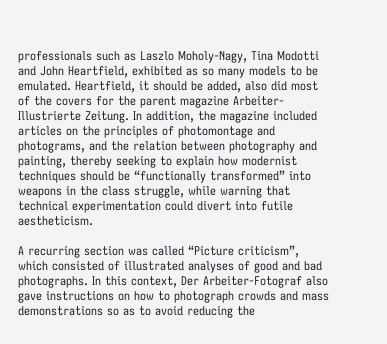professionals such as Laszlo Moholy-Nagy, Tina Modotti and John Heartfield, exhibited as so many models to be emulated. Heartfield, it should be added, also did most of the covers for the parent magazine Arbeiter-Illustrierte Zeitung. In addition, the magazine included articles on the principles of photomontage and photograms, and the relation between photography and painting, thereby seeking to explain how modernist techniques should be “functionally transformed” into weapons in the class struggle, while warning that technical experimentation could divert into futile aestheticism.

A recurring section was called “Picture criticism”, which consisted of illustrated analyses of good and bad photographs. In this context, Der Arbeiter-Fotograf also gave instructions on how to photograph crowds and mass demonstrations so as to avoid reducing the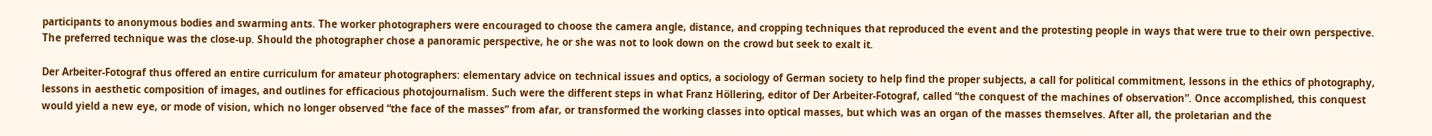participants to anonymous bodies and swarming ants. The worker photographers were encouraged to choose the camera angle, distance, and cropping techniques that reproduced the event and the protesting people in ways that were true to their own perspective. The preferred technique was the close-up. Should the photographer chose a panoramic perspective, he or she was not to look down on the crowd but seek to exalt it.

Der Arbeiter-Fotograf thus offered an entire curriculum for amateur photographers: elementary advice on technical issues and optics, a sociology of German society to help find the proper subjects, a call for political commitment, lessons in the ethics of photography, lessons in aesthetic composition of images, and outlines for efficacious photojournalism. Such were the different steps in what Franz Höllering, editor of Der Arbeiter-Fotograf, called “the conquest of the machines of observation”. Once accomplished, this conquest would yield a new eye, or mode of vision, which no longer observed “the face of the masses” from afar, or transformed the working classes into optical masses, but which was an organ of the masses themselves. After all, the proletarian and the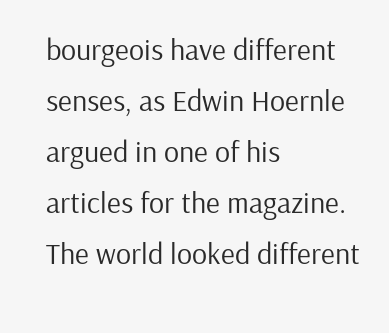bourgeois have different senses, as Edwin Hoernle argued in one of his articles for the magazine. The world looked different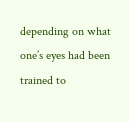depending on what one’s eyes had been trained to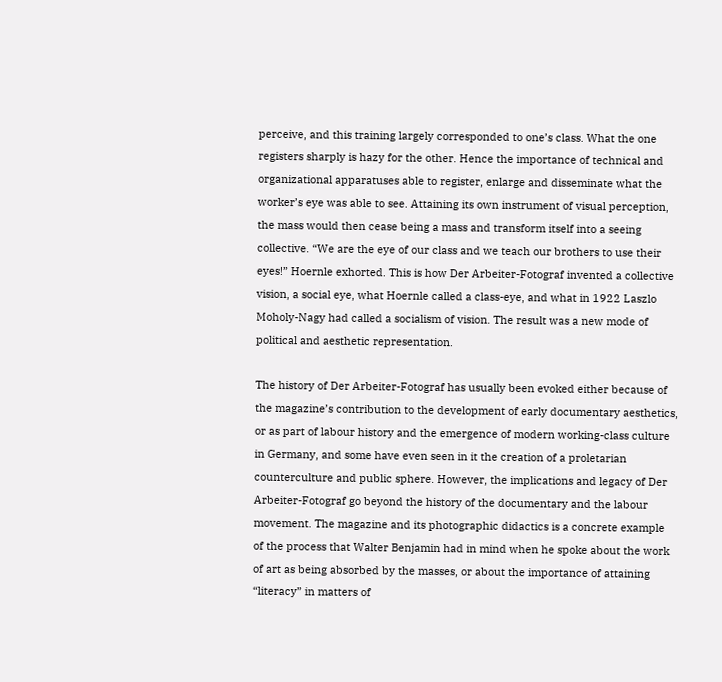perceive, and this training largely corresponded to one’s class. What the one registers sharply is hazy for the other. Hence the importance of technical and organizational apparatuses able to register, enlarge and disseminate what the worker’s eye was able to see. Attaining its own instrument of visual perception, the mass would then cease being a mass and transform itself into a seeing collective. “We are the eye of our class and we teach our brothers to use their eyes!” Hoernle exhorted. This is how Der Arbeiter-Fotograf invented a collective vision, a social eye, what Hoernle called a class-eye, and what in 1922 Laszlo Moholy-Nagy had called a socialism of vision. The result was a new mode of political and aesthetic representation.

The history of Der Arbeiter-Fotograf has usually been evoked either because of the magazine’s contribution to the development of early documentary aesthetics, or as part of labour history and the emergence of modern working-class culture in Germany, and some have even seen in it the creation of a proletarian counterculture and public sphere. However, the implications and legacy of Der Arbeiter-Fotograf go beyond the history of the documentary and the labour movement. The magazine and its photographic didactics is a concrete example of the process that Walter Benjamin had in mind when he spoke about the work of art as being absorbed by the masses, or about the importance of attaining “literacy” in matters of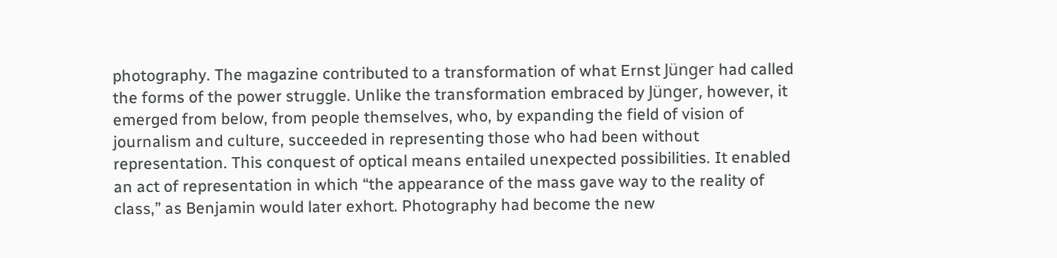photography. The magazine contributed to a transformation of what Ernst Jünger had called the forms of the power struggle. Unlike the transformation embraced by Jünger, however, it emerged from below, from people themselves, who, by expanding the field of vision of journalism and culture, succeeded in representing those who had been without representation. This conquest of optical means entailed unexpected possibilities. It enabled an act of representation in which “the appearance of the mass gave way to the reality of class,” as Benjamin would later exhort. Photography had become the new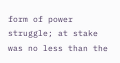form of power struggle; at stake was no less than the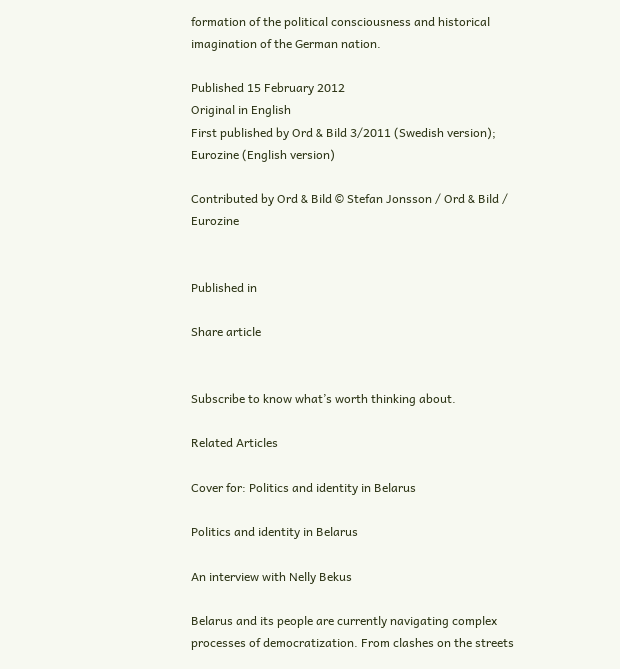formation of the political consciousness and historical imagination of the German nation.

Published 15 February 2012
Original in English
First published by Ord & Bild 3/2011 (Swedish version); Eurozine (English version)

Contributed by Ord & Bild © Stefan Jonsson / Ord & Bild / Eurozine


Published in

Share article


Subscribe to know what’s worth thinking about.

Related Articles

Cover for: Politics and identity in Belarus

Politics and identity in Belarus

An interview with Nelly Bekus

Belarus and its people are currently navigating complex processes of democratization. From clashes on the streets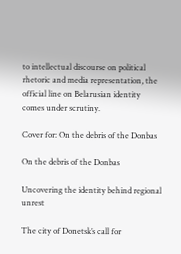to intellectual discourse on political rhetoric and media representation, the official line on Belarusian identity comes under scrutiny.

Cover for: On the debris of the Donbas

On the debris of the Donbas

Uncovering the identity behind regional unrest

The city of Donetsk’s call for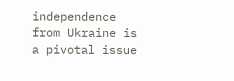independence from Ukraine is a pivotal issue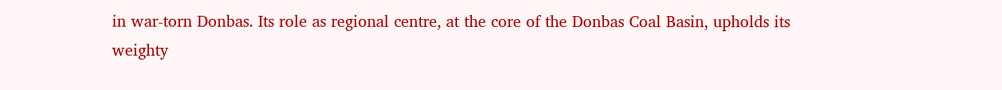in war-torn Donbas. Its role as regional centre, at the core of the Donbas Coal Basin, upholds its weighty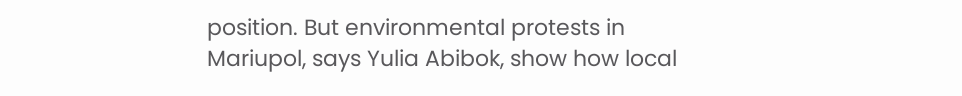position. But environmental protests in Mariupol, says Yulia Abibok, show how local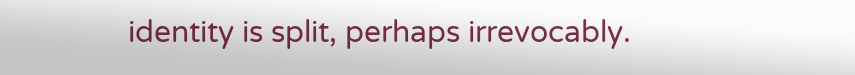identity is split, perhaps irrevocably.